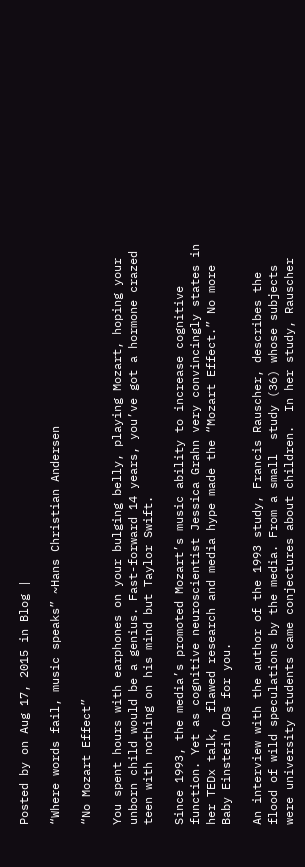Posted by on Aug 17, 2015 in Blog |

“Where words fail, music speaks” ~Hans Christian Andersen

“No Mozart Effect”

You spent hours with earphones on your bulging belly, playing Mozart, hoping your unborn child would be a genius. Fast-forward 14 years, you’ve got a hormone crazed teen with nothing on his mind but Taylor Swift.

Since 1993, the media’s promoted Mozart’s music ability to increase cognitive function. Yet as cognitive neuroscientist Jessica Grahn very convincingly states in her TEDx talk,  flawed research and media hype made the “Mozart Effect.” No more Baby Einstein CDs for you.

An interview with the author of the 1993 study, Francis Rauscher, describes the flood of wild speculations by the media. From a small  study (36) whose subjects were university students came conjectures about children.  In her study, Rauscher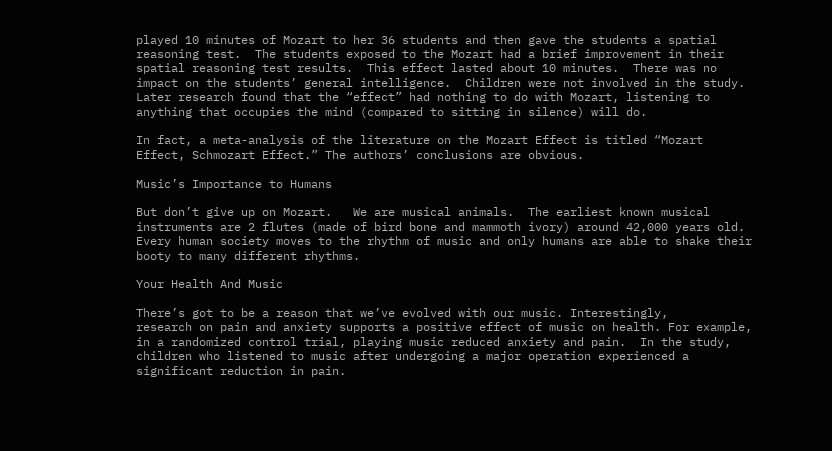played 10 minutes of Mozart to her 36 students and then gave the students a spatial reasoning test.  The students exposed to the Mozart had a brief improvement in their spatial reasoning test results.  This effect lasted about 10 minutes.  There was no impact on the students’ general intelligence.  Children were not involved in the study.  Later research found that the “effect” had nothing to do with Mozart, listening to anything that occupies the mind (compared to sitting in silence) will do.

In fact, a meta-analysis of the literature on the Mozart Effect is titled “Mozart Effect, Schmozart Effect.” The authors’ conclusions are obvious.

Music’s Importance to Humans

But don’t give up on Mozart.   We are musical animals.  The earliest known musical instruments are 2 flutes (made of bird bone and mammoth ivory) around 42,000 years old.  Every human society moves to the rhythm of music and only humans are able to shake their booty to many different rhythms.

Your Health And Music

There’s got to be a reason that we’ve evolved with our music. Interestingly,
research on pain and anxiety supports a positive effect of music on health. For example, in a randomized control trial, playing music reduced anxiety and pain.  In the study, children who listened to music after undergoing a major operation experienced a significant reduction in pain.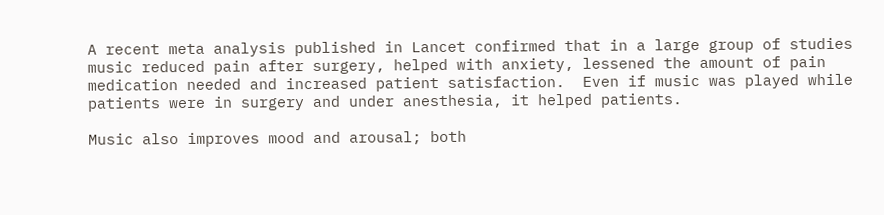A recent meta analysis published in Lancet confirmed that in a large group of studies music reduced pain after surgery, helped with anxiety, lessened the amount of pain medication needed and increased patient satisfaction.  Even if music was played while patients were in surgery and under anesthesia, it helped patients.

Music also improves mood and arousal; both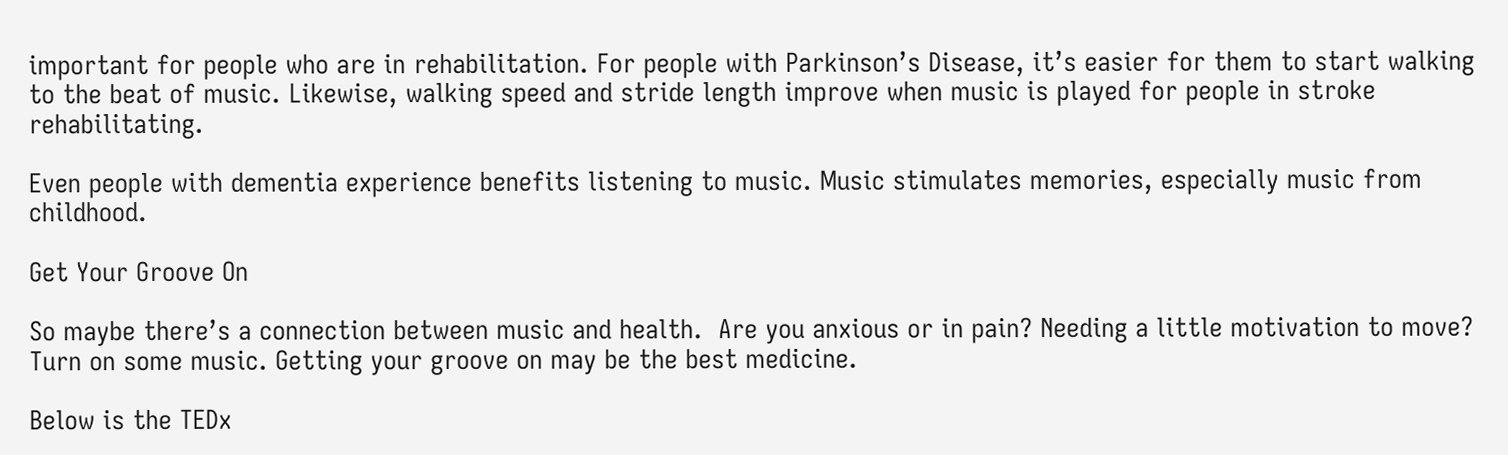important for people who are in rehabilitation. For people with Parkinson’s Disease, it’s easier for them to start walking to the beat of music. Likewise, walking speed and stride length improve when music is played for people in stroke rehabilitating.

Even people with dementia experience benefits listening to music. Music stimulates memories, especially music from childhood.

Get Your Groove On

So maybe there’s a connection between music and health.  Are you anxious or in pain? Needing a little motivation to move? Turn on some music. Getting your groove on may be the best medicine.

Below is the TEDx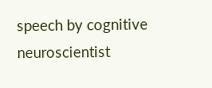speech by cognitive neuroscientist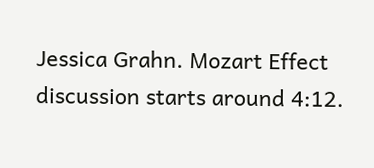Jessica Grahn. Mozart Effect discussion starts around 4:12.